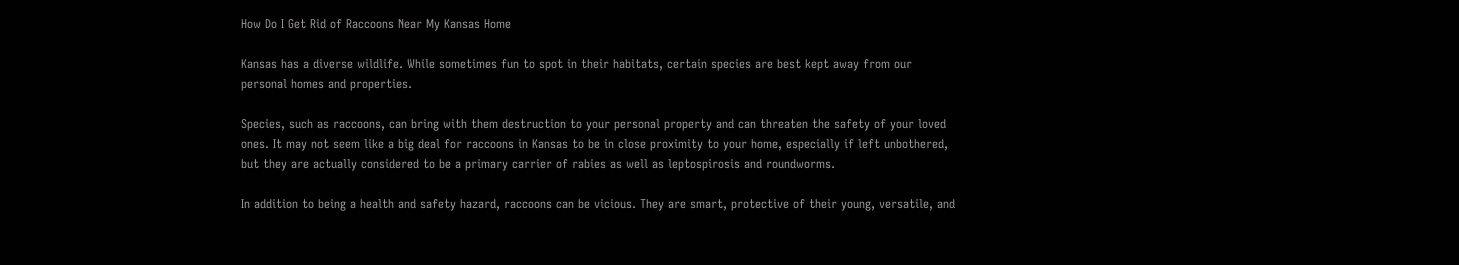How Do I Get Rid of Raccoons Near My Kansas Home

Kansas has a diverse wildlife. While sometimes fun to spot in their habitats, certain species are best kept away from our personal homes and properties.

Species, such as raccoons, can bring with them destruction to your personal property and can threaten the safety of your loved ones. It may not seem like a big deal for raccoons in Kansas to be in close proximity to your home, especially if left unbothered, but they are actually considered to be a primary carrier of rabies as well as leptospirosis and roundworms.

In addition to being a health and safety hazard, raccoons can be vicious. They are smart, protective of their young, versatile, and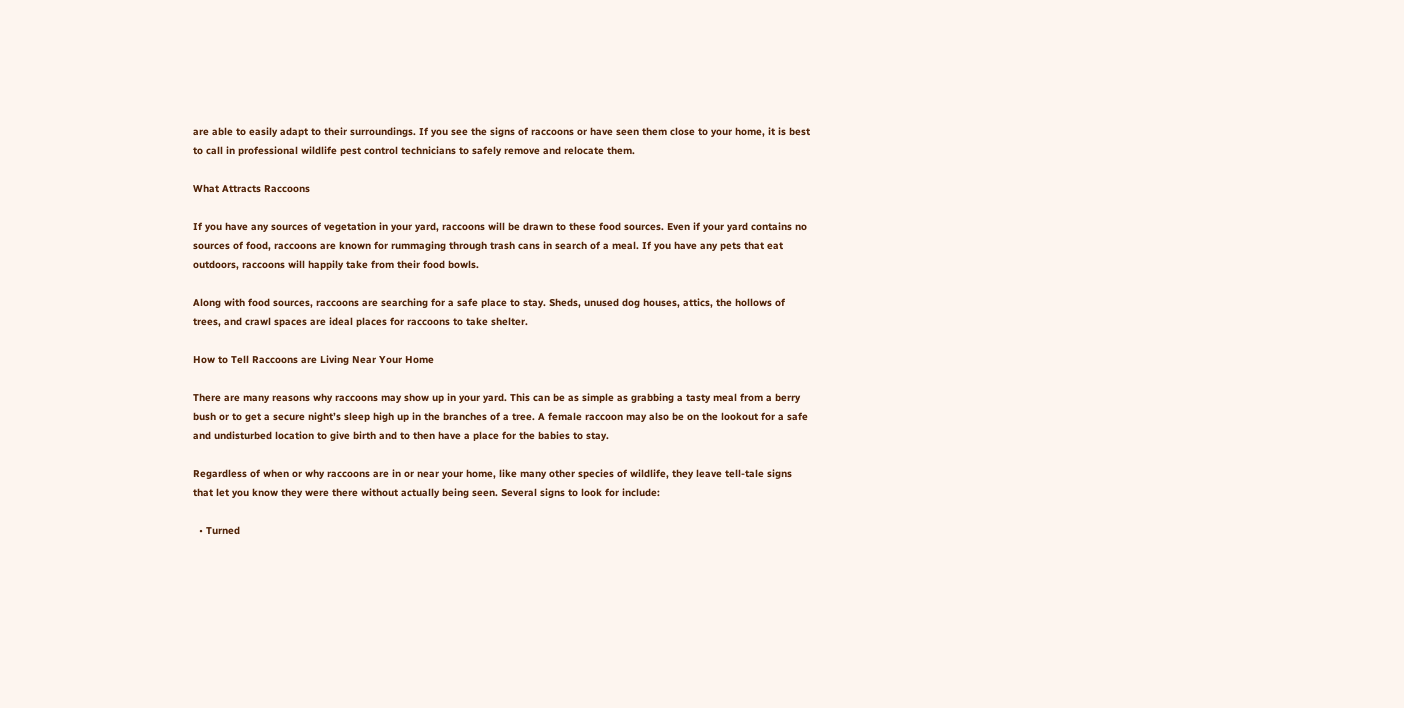are able to easily adapt to their surroundings. If you see the signs of raccoons or have seen them close to your home, it is best to call in professional wildlife pest control technicians to safely remove and relocate them.

What Attracts Raccoons

If you have any sources of vegetation in your yard, raccoons will be drawn to these food sources. Even if your yard contains no sources of food, raccoons are known for rummaging through trash cans in search of a meal. If you have any pets that eat outdoors, raccoons will happily take from their food bowls.

Along with food sources, raccoons are searching for a safe place to stay. Sheds, unused dog houses, attics, the hollows of trees, and crawl spaces are ideal places for raccoons to take shelter.

How to Tell Raccoons are Living Near Your Home

There are many reasons why raccoons may show up in your yard. This can be as simple as grabbing a tasty meal from a berry bush or to get a secure night’s sleep high up in the branches of a tree. A female raccoon may also be on the lookout for a safe and undisturbed location to give birth and to then have a place for the babies to stay.

Regardless of when or why raccoons are in or near your home, like many other species of wildlife, they leave tell-tale signs that let you know they were there without actually being seen. Several signs to look for include:

  • Turned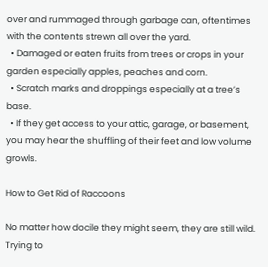over and rummaged through garbage can, oftentimes with the contents strewn all over the yard.
  • Damaged or eaten fruits from trees or crops in your garden especially apples, peaches and corn.
  • Scratch marks and droppings especially at a tree’s base.
  • If they get access to your attic, garage, or basement, you may hear the shuffling of their feet and low volume growls.

How to Get Rid of Raccoons

No matter how docile they might seem, they are still wild. Trying to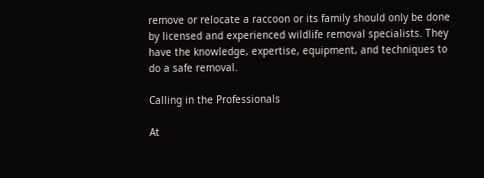remove or relocate a raccoon or its family should only be done by licensed and experienced wildlife removal specialists. They have the knowledge, expertise, equipment, and techniques to do a safe removal.

Calling in the Professionals

At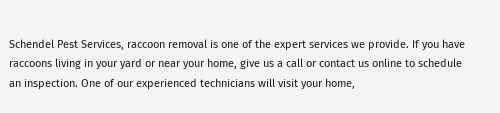Schendel Pest Services, raccoon removal is one of the expert services we provide. If you have raccoons living in your yard or near your home, give us a call or contact us online to schedule an inspection. One of our experienced technicians will visit your home,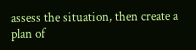assess the situation, then create a plan of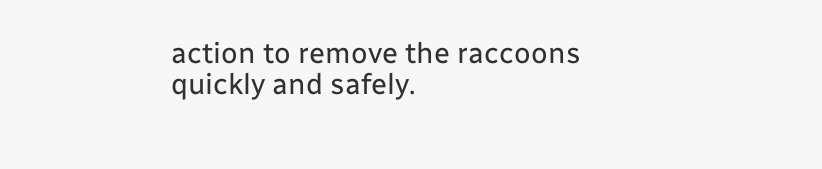action to remove the raccoons quickly and safely.